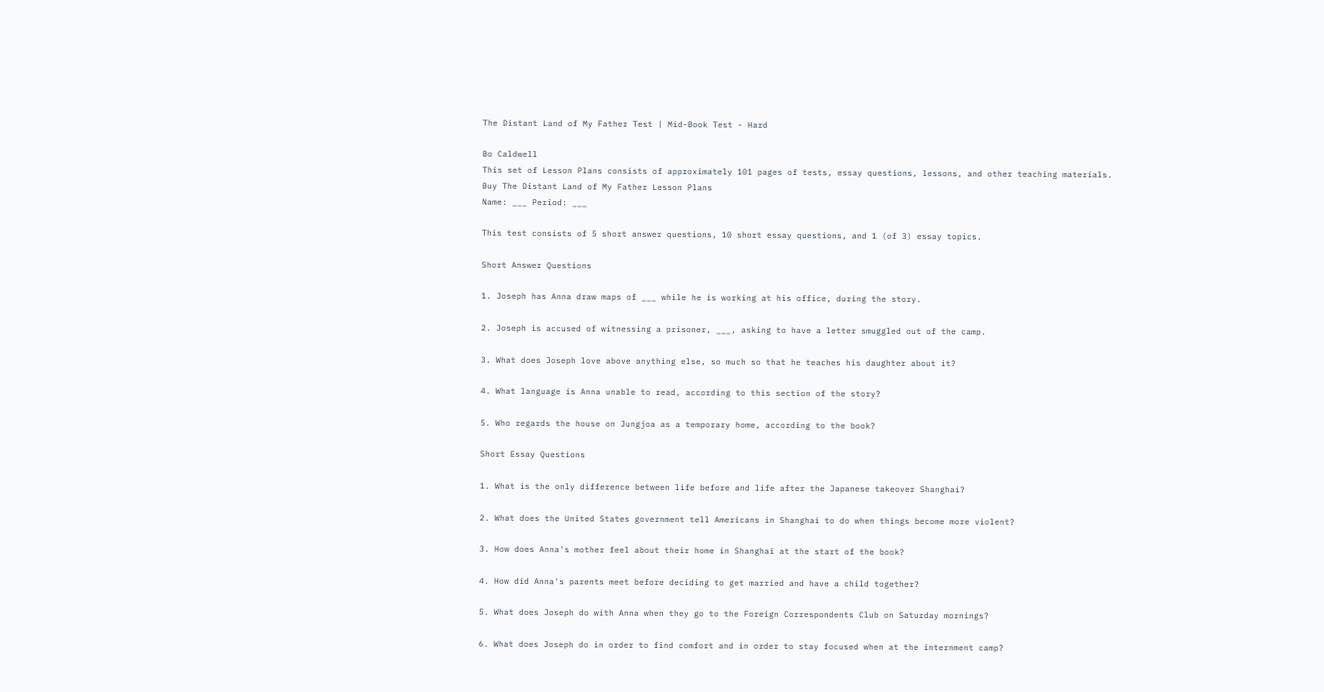The Distant Land of My Father Test | Mid-Book Test - Hard

Bo Caldwell
This set of Lesson Plans consists of approximately 101 pages of tests, essay questions, lessons, and other teaching materials.
Buy The Distant Land of My Father Lesson Plans
Name: ___ Period: ___

This test consists of 5 short answer questions, 10 short essay questions, and 1 (of 3) essay topics.

Short Answer Questions

1. Joseph has Anna draw maps of ___ while he is working at his office, during the story.

2. Joseph is accused of witnessing a prisoner, ___, asking to have a letter smuggled out of the camp.

3. What does Joseph love above anything else, so much so that he teaches his daughter about it?

4. What language is Anna unable to read, according to this section of the story?

5. Who regards the house on Jungjoa as a temporary home, according to the book?

Short Essay Questions

1. What is the only difference between life before and life after the Japanese takeover Shanghai?

2. What does the United States government tell Americans in Shanghai to do when things become more violent?

3. How does Anna's mother feel about their home in Shanghai at the start of the book?

4. How did Anna's parents meet before deciding to get married and have a child together?

5. What does Joseph do with Anna when they go to the Foreign Correspondents Club on Saturday mornings?

6. What does Joseph do in order to find comfort and in order to stay focused when at the internment camp?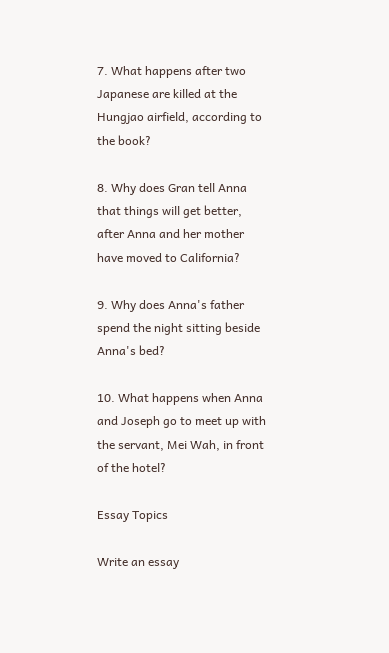7. What happens after two Japanese are killed at the Hungjao airfield, according to the book?

8. Why does Gran tell Anna that things will get better, after Anna and her mother have moved to California?

9. Why does Anna's father spend the night sitting beside Anna's bed?

10. What happens when Anna and Joseph go to meet up with the servant, Mei Wah, in front of the hotel?

Essay Topics

Write an essay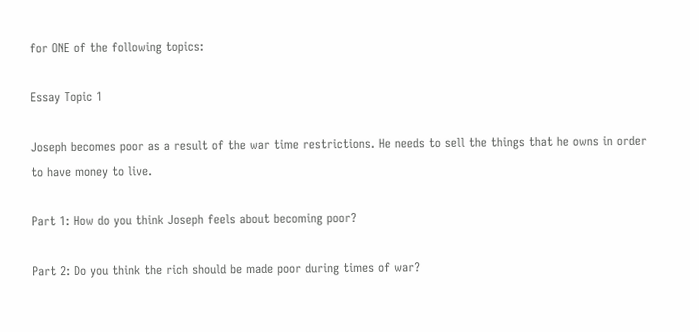for ONE of the following topics:

Essay Topic 1

Joseph becomes poor as a result of the war time restrictions. He needs to sell the things that he owns in order to have money to live.

Part 1: How do you think Joseph feels about becoming poor?

Part 2: Do you think the rich should be made poor during times of war?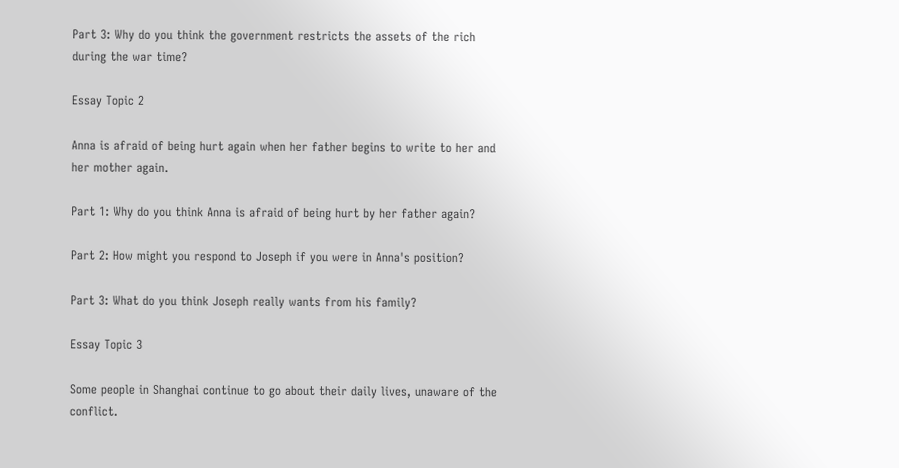Part 3: Why do you think the government restricts the assets of the rich during the war time?

Essay Topic 2

Anna is afraid of being hurt again when her father begins to write to her and her mother again.

Part 1: Why do you think Anna is afraid of being hurt by her father again?

Part 2: How might you respond to Joseph if you were in Anna's position?

Part 3: What do you think Joseph really wants from his family?

Essay Topic 3

Some people in Shanghai continue to go about their daily lives, unaware of the conflict.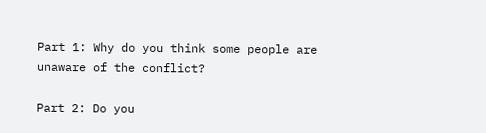Part 1: Why do you think some people are unaware of the conflict?

Part 2: Do you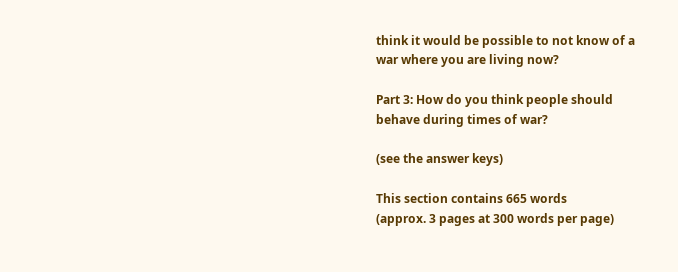think it would be possible to not know of a war where you are living now?

Part 3: How do you think people should behave during times of war?

(see the answer keys)

This section contains 665 words
(approx. 3 pages at 300 words per page)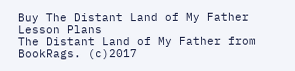Buy The Distant Land of My Father Lesson Plans
The Distant Land of My Father from BookRags. (c)2017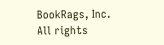BookRags, Inc. All rights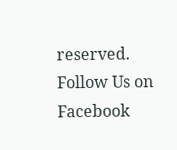reserved.
Follow Us on Facebook